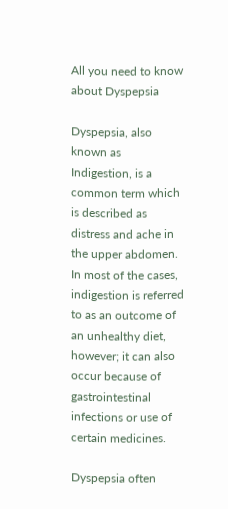All you need to know about Dyspepsia

Dyspepsia, also known as Indigestion, is a common term which is described as distress and ache in the upper abdomen. In most of the cases, indigestion is referred to as an outcome of an unhealthy diet, however; it can also occur because of gastrointestinal infections or use of certain medicines.

Dyspepsia often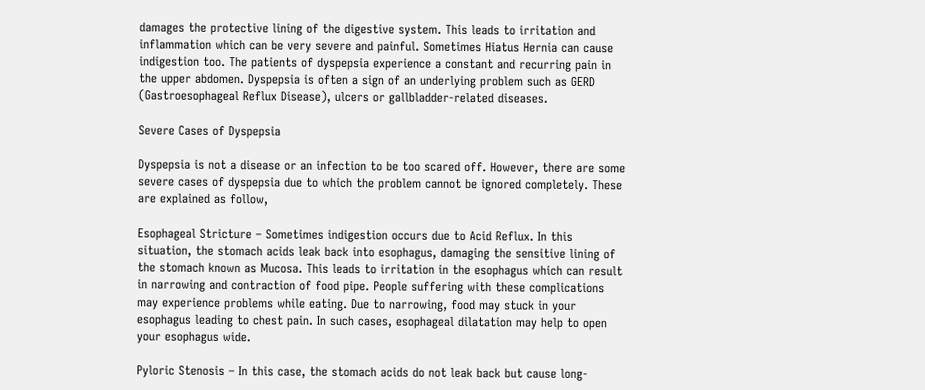damages the protective lining of the digestive system. This leads to irritation and inflammation which can be very severe and painful. Sometimes Hiatus Hernia can cause indigestion too. The patients of dyspepsia experience a constant and recurring pain in the upper abdomen. Dyspepsia is often a sign of an underlying problem such as GERD (Gastroesophageal Reflux Disease), ulcers or gallbladder-related diseases.

Severe Cases of Dyspepsia

Dyspepsia is not a disease or an infection to be too scared off. However, there are some severe cases of dyspepsia due to which the problem cannot be ignored completely. These are explained as follow,

Esophageal Stricture – Sometimes indigestion occurs due to Acid Reflux. In this situation, the stomach acids leak back into esophagus, damaging the sensitive lining of the stomach known as Mucosa. This leads to irritation in the esophagus which can result in narrowing and contraction of food pipe. People suffering with these complications may experience problems while eating. Due to narrowing, food may stuck in your esophagus leading to chest pain. In such cases, esophageal dilatation may help to open your esophagus wide.

Pyloric Stenosis – In this case, the stomach acids do not leak back but cause long-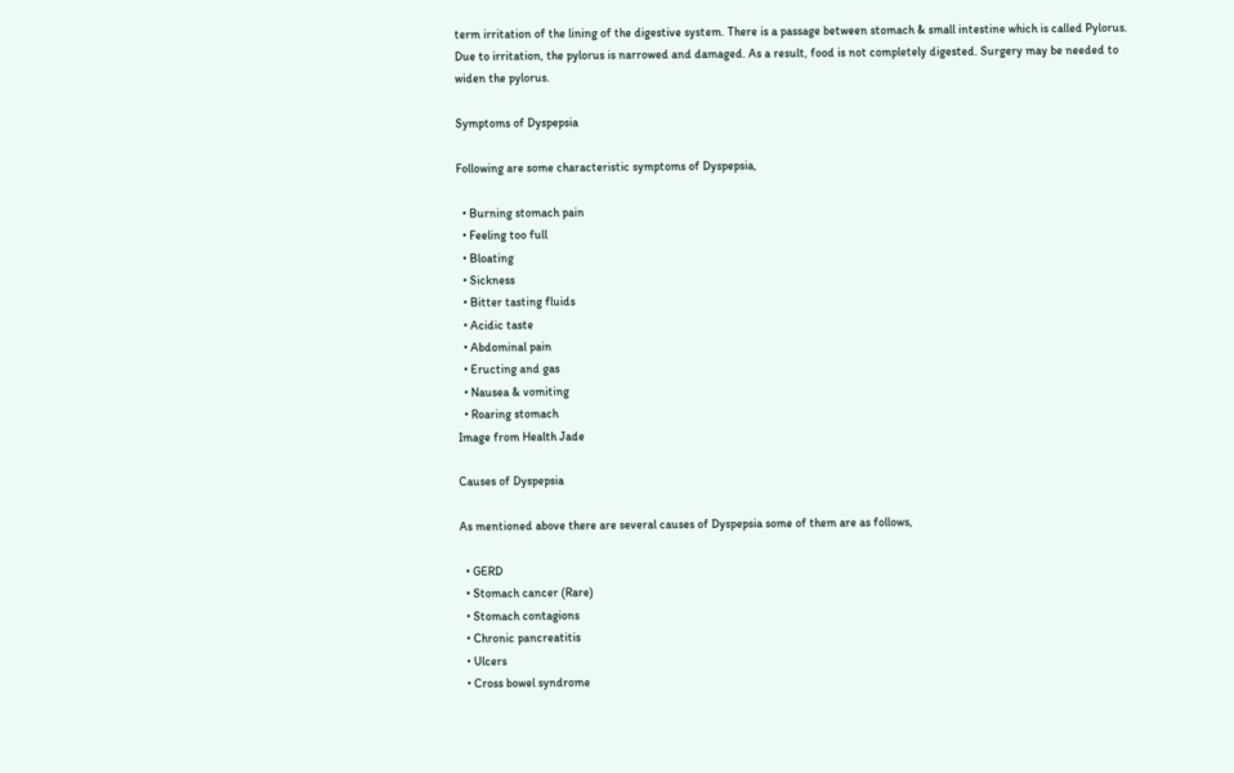term irritation of the lining of the digestive system. There is a passage between stomach & small intestine which is called Pylorus. Due to irritation, the pylorus is narrowed and damaged. As a result, food is not completely digested. Surgery may be needed to widen the pylorus.

Symptoms of Dyspepsia

Following are some characteristic symptoms of Dyspepsia,

  • Burning stomach pain
  • Feeling too full
  • Bloating
  • Sickness
  • Bitter tasting fluids
  • Acidic taste
  • Abdominal pain
  • Eructing and gas
  • Nausea & vomiting
  • Roaring stomach
Image from Health Jade

Causes of Dyspepsia

As mentioned above there are several causes of Dyspepsia some of them are as follows,

  • GERD
  • Stomach cancer (Rare)
  • Stomach contagions
  • Chronic pancreatitis
  • Ulcers
  • Cross bowel syndrome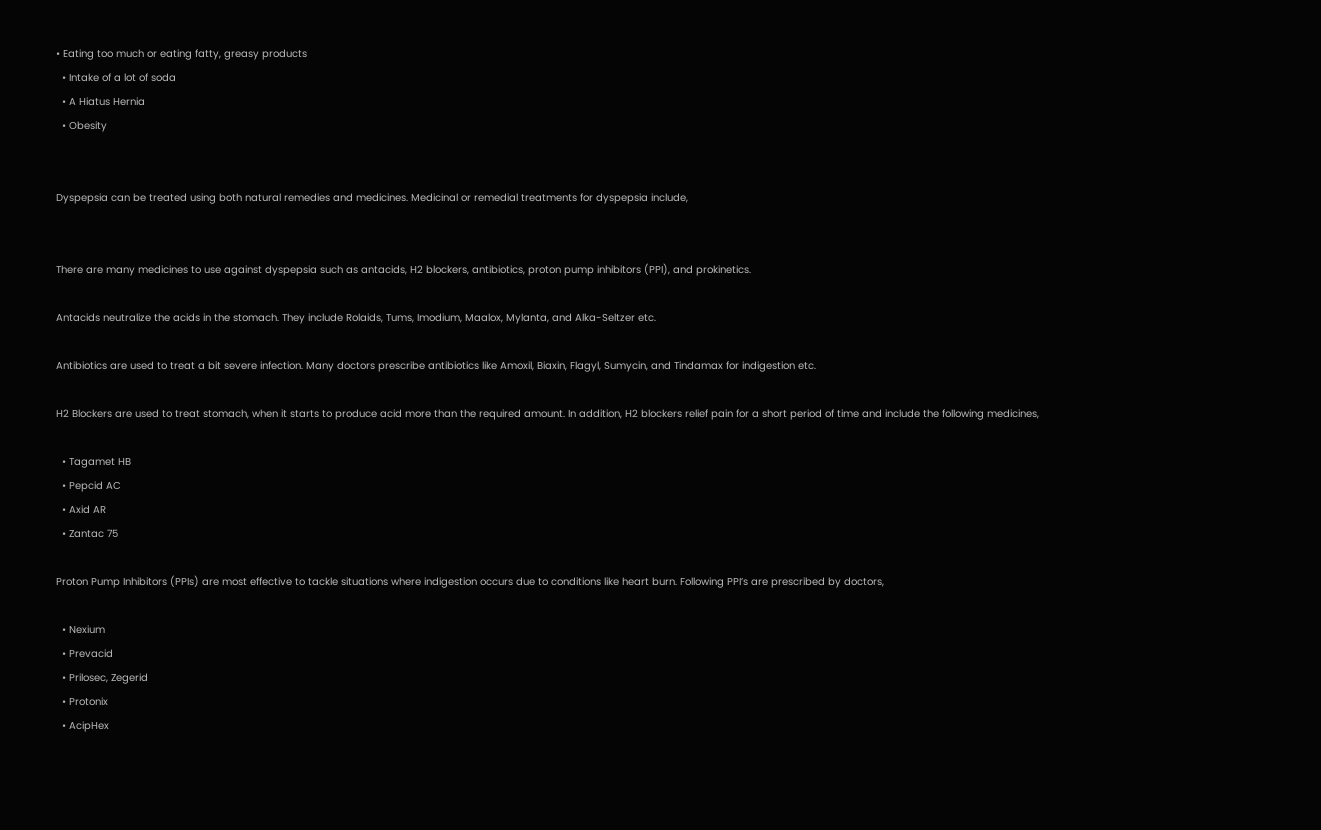• Eating too much or eating fatty, greasy products
  • Intake of a lot of soda
  • A Hiatus Hernia
  • Obesity


Dyspepsia can be treated using both natural remedies and medicines. Medicinal or remedial treatments for dyspepsia include,


There are many medicines to use against dyspepsia such as antacids, H2 blockers, antibiotics, proton pump inhibitors (PPI), and prokinetics.

Antacids neutralize the acids in the stomach. They include Rolaids, Tums, Imodium, Maalox, Mylanta, and Alka-Seltzer etc.

Antibiotics are used to treat a bit severe infection. Many doctors prescribe antibiotics like Amoxil, Biaxin, Flagyl, Sumycin, and Tindamax for indigestion etc.

H2 Blockers are used to treat stomach, when it starts to produce acid more than the required amount. In addition, H2 blockers relief pain for a short period of time and include the following medicines,

  • Tagamet HB
  • Pepcid AC
  • Axid AR
  • Zantac 75

Proton Pump Inhibitors (PPIs) are most effective to tackle situations where indigestion occurs due to conditions like heart burn. Following PPI’s are prescribed by doctors,

  • Nexium
  • Prevacid
  • Prilosec, Zegerid
  • Protonix
  • AcipHex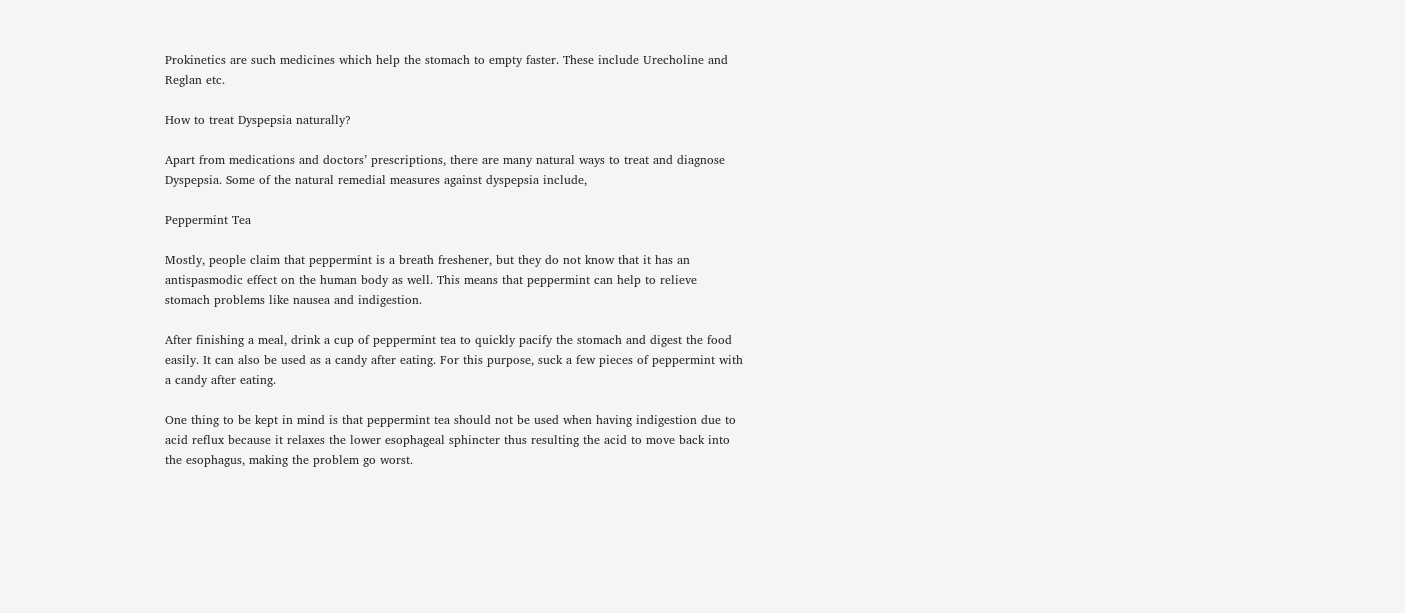Prokinetics are such medicines which help the stomach to empty faster. These include Urecholine and Reglan etc.

How to treat Dyspepsia naturally?

Apart from medications and doctors’ prescriptions, there are many natural ways to treat and diagnose Dyspepsia. Some of the natural remedial measures against dyspepsia include,

Peppermint Tea

Mostly, people claim that peppermint is a breath freshener, but they do not know that it has an antispasmodic effect on the human body as well. This means that peppermint can help to relieve stomach problems like nausea and indigestion.

After finishing a meal, drink a cup of peppermint tea to quickly pacify the stomach and digest the food easily. It can also be used as a candy after eating. For this purpose, suck a few pieces of peppermint with a candy after eating.

One thing to be kept in mind is that peppermint tea should not be used when having indigestion due to acid reflux because it relaxes the lower esophageal sphincter thus resulting the acid to move back into the esophagus, making the problem go worst.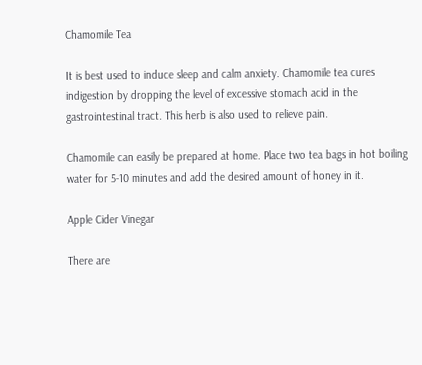Chamomile Tea

It is best used to induce sleep and calm anxiety. Chamomile tea cures indigestion by dropping the level of excessive stomach acid in the gastrointestinal tract. This herb is also used to relieve pain.

Chamomile can easily be prepared at home. Place two tea bags in hot boiling water for 5-10 minutes and add the desired amount of honey in it.

Apple Cider Vinegar

There are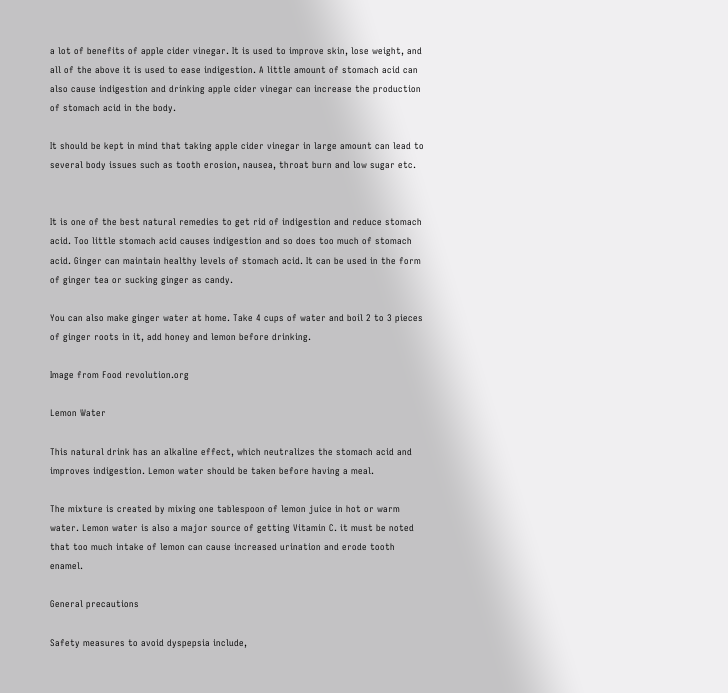a lot of benefits of apple cider vinegar. It is used to improve skin, lose weight, and all of the above it is used to ease indigestion. A little amount of stomach acid can also cause indigestion and drinking apple cider vinegar can increase the production of stomach acid in the body.

It should be kept in mind that taking apple cider vinegar in large amount can lead to several body issues such as tooth erosion, nausea, throat burn and low sugar etc.


It is one of the best natural remedies to get rid of indigestion and reduce stomach acid. Too little stomach acid causes indigestion and so does too much of stomach acid. Ginger can maintain healthy levels of stomach acid. It can be used in the form of ginger tea or sucking ginger as candy.

You can also make ginger water at home. Take 4 cups of water and boil 2 to 3 pieces of ginger roots in it, add honey and lemon before drinking.

Image from Food revolution.org

Lemon Water

This natural drink has an alkaline effect, which neutralizes the stomach acid and improves indigestion. Lemon water should be taken before having a meal.

The mixture is created by mixing one tablespoon of lemon juice in hot or warm water. Lemon water is also a major source of getting Vitamin C. it must be noted that too much intake of lemon can cause increased urination and erode tooth enamel.

General precautions

Safety measures to avoid dyspepsia include,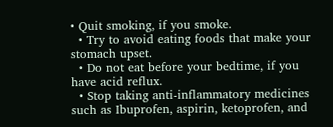• Quit smoking, if you smoke.
  • Try to avoid eating foods that make your stomach upset.
  • Do not eat before your bedtime, if you have acid reflux.
  • Stop taking anti-inflammatory medicines such as Ibuprofen, aspirin, ketoprofen, and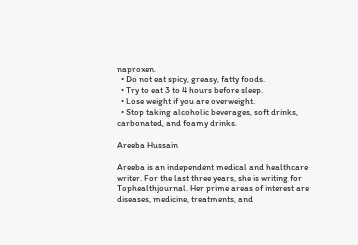naproxen.
  • Do not eat spicy, greasy, fatty foods.
  • Try to eat 3 to 4 hours before sleep.
  • Lose weight if you are overweight.
  • Stop taking alcoholic beverages, soft drinks, carbonated, and foamy drinks.

Areeba Hussain

Areeba is an independent medical and healthcare writer. For the last three years, she is writing for Tophealthjournal. Her prime areas of interest are diseases, medicine, treatments, and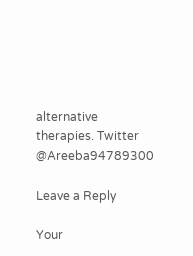alternative therapies. Twitter @Areeba94789300

Leave a Reply

Your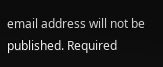email address will not be published. Required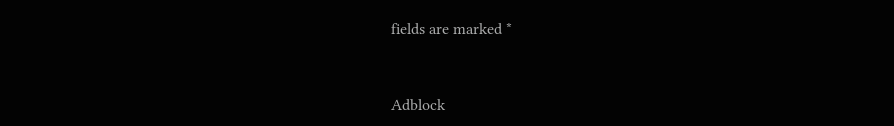fields are marked *


Adblock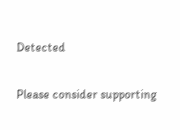Detected

Please consider supporting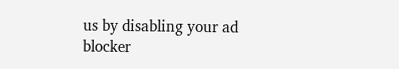us by disabling your ad blocker